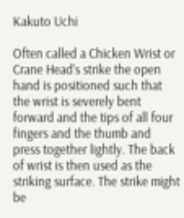Kakuto Uchi

Often called a Chicken Wrist or Crane Head’s strike the open hand is positioned such that the wrist is severely bent forward and the tips of all four fingers and the thumb and press together lightly. The back of wrist is then used as the striking surface. The strike might be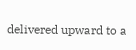delivered upward to a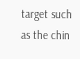target such as the chin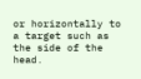or horizontally to a target such as the side of the head.